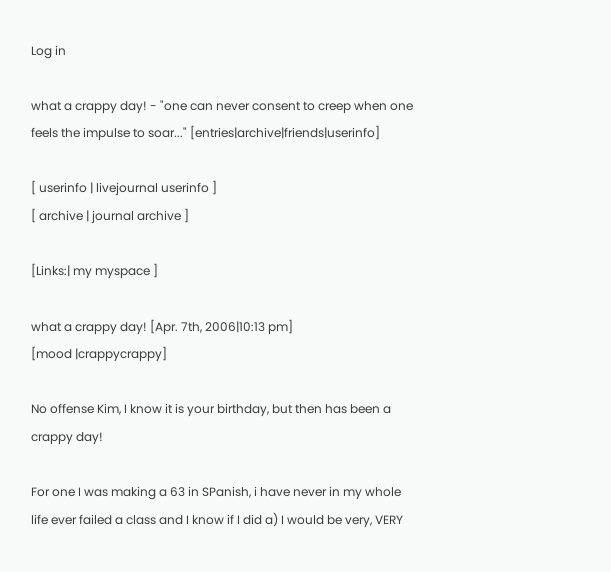Log in

what a crappy day! - "one can never consent to creep when one feels the impulse to soar..." [entries|archive|friends|userinfo]

[ userinfo | livejournal userinfo ]
[ archive | journal archive ]

[Links:| my myspace ]

what a crappy day! [Apr. 7th, 2006|10:13 pm]
[mood |crappycrappy]

No offense Kim, I know it is your birthday, but then has been a crappy day!

For one I was making a 63 in SPanish, i have never in my whole life ever failed a class and I know if I did a) I would be very, VERY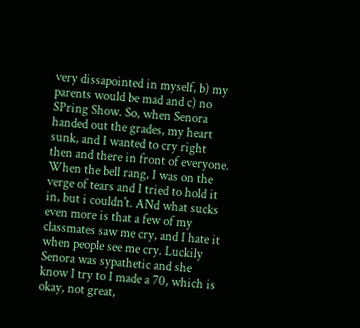very dissapointed in myself, b) my parents would be mad and c) no SPring Show. So, when Senora handed out the grades, my heart sunk, and I wanted to cry right then and there in front of everyone. When the bell rang, I was on the verge of tears and I tried to hold it in, but i couldn't. ANd what sucks even more is that a few of my classmates saw me cry, and I hate it when people see me cry. Luckily Senora was sypathetic and she know I try to I made a 70, which is okay, not great,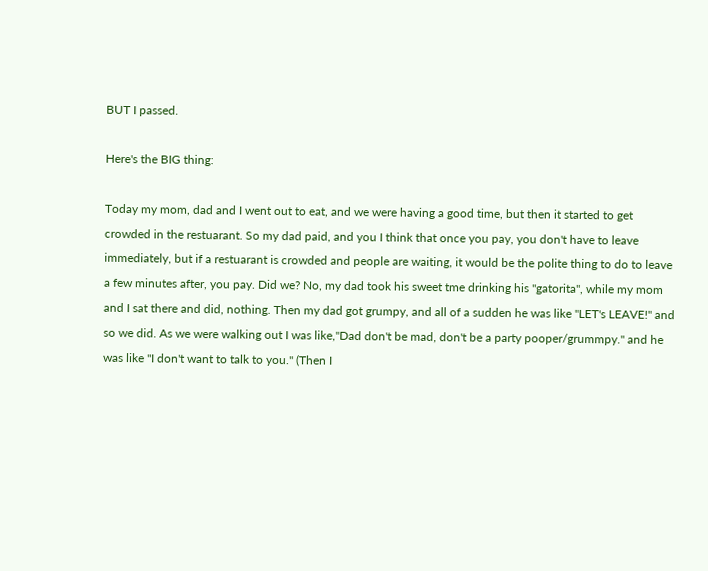BUT I passed.

Here's the BIG thing:

Today my mom, dad and I went out to eat, and we were having a good time, but then it started to get crowded in the restuarant. So my dad paid, and you I think that once you pay, you don't have to leave immediately, but if a restuarant is crowded and people are waiting, it would be the polite thing to do to leave a few minutes after, you pay. Did we? No, my dad took his sweet tme drinking his "gatorita", while my mom and I sat there and did, nothing. Then my dad got grumpy, and all of a sudden he was like "LET's LEAVE!" and so we did. As we were walking out I was like,"Dad don't be mad, don't be a party pooper/grummpy." and he was like "I don't want to talk to you." (Then I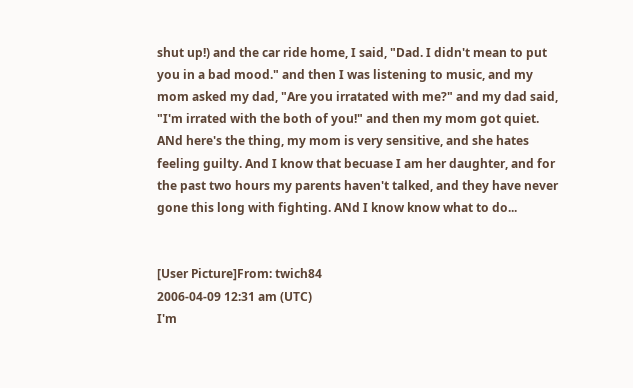shut up!) and the car ride home, I said, "Dad. I didn't mean to put you in a bad mood." and then I was listening to music, and my mom asked my dad, "Are you irratated with me?" and my dad said, "I'm irrated with the both of you!" and then my mom got quiet. ANd here's the thing, my mom is very sensitive, and she hates feeling guilty. And I know that becuase I am her daughter, and for the past two hours my parents haven't talked, and they have never gone this long with fighting. ANd I know know what to do...


[User Picture]From: twich84
2006-04-09 12:31 am (UTC)
I'm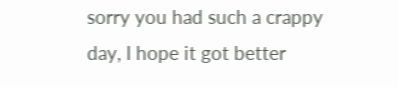sorry you had such a crappy day, I hope it got better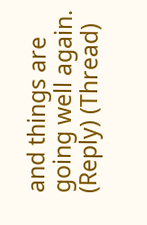and things are going well again.
(Reply) (Thread)